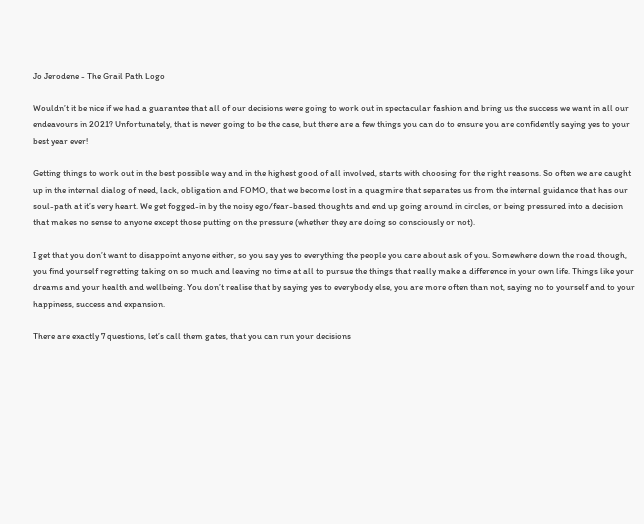Jo Jerodene - The Grail Path Logo

Wouldn’t it be nice if we had a guarantee that all of our decisions were going to work out in spectacular fashion and bring us the success we want in all our endeavours in 2021? Unfortunately, that is never going to be the case, but there are a few things you can do to ensure you are confidently saying yes to your best year ever!

Getting things to work out in the best possible way and in the highest good of all involved, starts with choosing for the right reasons. So often we are caught up in the internal dialog of need, lack, obligation and FOMO, that we become lost in a quagmire that separates us from the internal guidance that has our soul-path at it’s very heart. We get fogged-in by the noisy ego/fear-based thoughts and end up going around in circles, or being pressured into a decision that makes no sense to anyone except those putting on the pressure (whether they are doing so consciously or not).

I get that you don’t want to disappoint anyone either, so you say yes to everything the people you care about ask of you. Somewhere down the road though, you find yourself regretting taking on so much and leaving no time at all to pursue the things that really make a difference in your own life. Things like your dreams and your health and wellbeing. You don’t realise that by saying yes to everybody else, you are more often than not, saying no to yourself and to your happiness, success and expansion.

There are exactly 7 questions, let’s call them gates, that you can run your decisions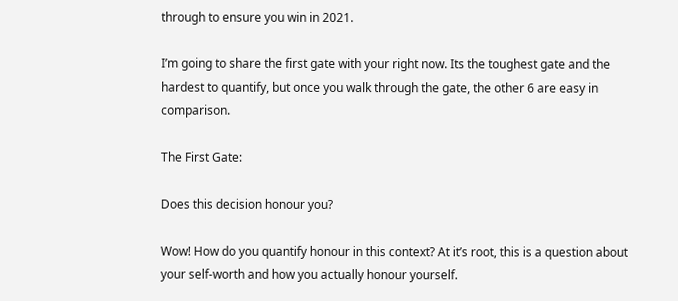through to ensure you win in 2021.

I’m going to share the first gate with your right now. Its the toughest gate and the hardest to quantify, but once you walk through the gate, the other 6 are easy in comparison.

The First Gate:

Does this decision honour you?

Wow! How do you quantify honour in this context? At it’s root, this is a question about your self-worth and how you actually honour yourself.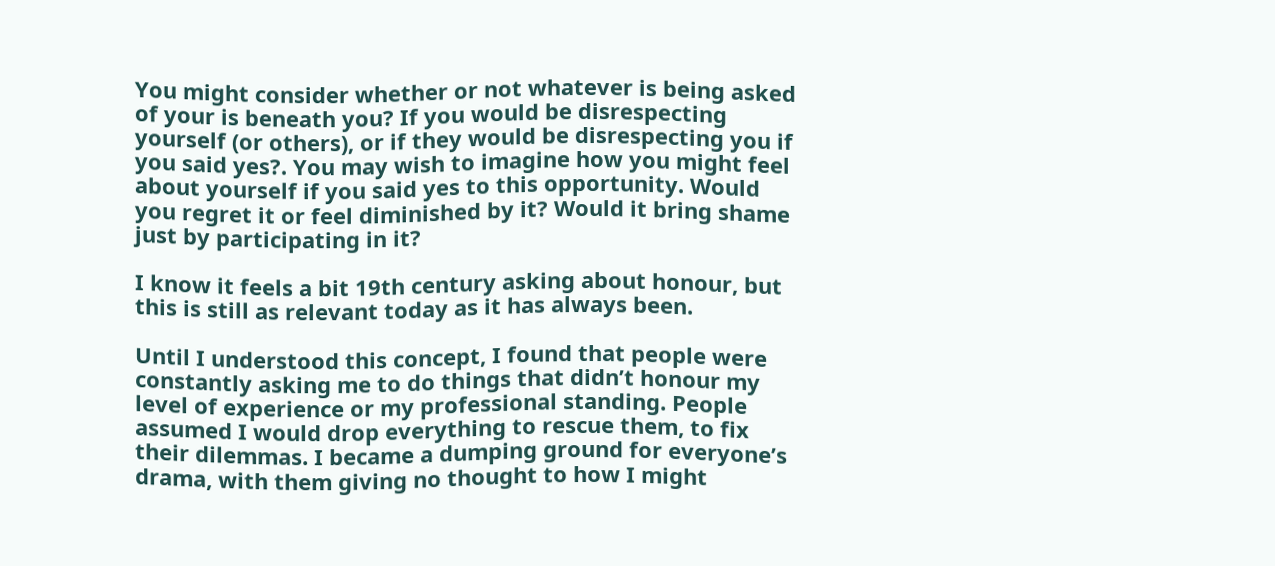You might consider whether or not whatever is being asked of your is beneath you? If you would be disrespecting yourself (or others), or if they would be disrespecting you if you said yes?. You may wish to imagine how you might feel about yourself if you said yes to this opportunity. Would you regret it or feel diminished by it? Would it bring shame just by participating in it?

I know it feels a bit 19th century asking about honour, but this is still as relevant today as it has always been.

Until I understood this concept, I found that people were constantly asking me to do things that didn’t honour my level of experience or my professional standing. People assumed I would drop everything to rescue them, to fix their dilemmas. I became a dumping ground for everyone’s drama, with them giving no thought to how I might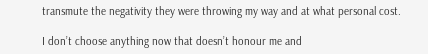transmute the negativity they were throwing my way and at what personal cost.

I don’t choose anything now that doesn’t honour me and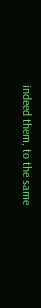indeed them, to the same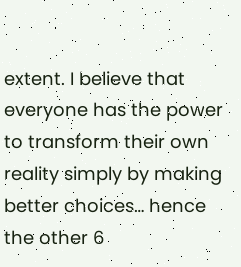extent. I believe that everyone has the power to transform their own reality simply by making better choices… hence the other 6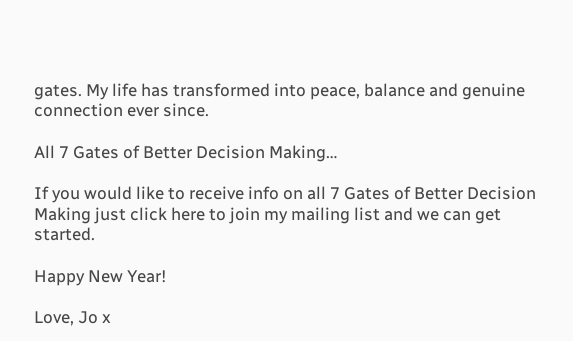gates. My life has transformed into peace, balance and genuine connection ever since.

All 7 Gates of Better Decision Making…

If you would like to receive info on all 7 Gates of Better Decision Making just click here to join my mailing list and we can get started.

Happy New Year!

Love, Jo x